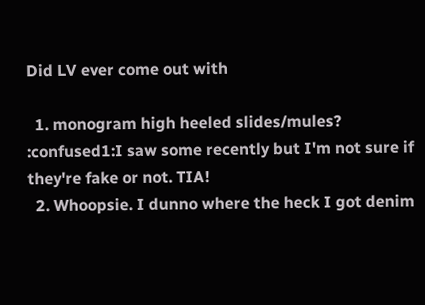Did LV ever come out with

  1. monogram high heeled slides/mules? :confused1:I saw some recently but I'm not sure if they're fake or not. TIA!
  2. Whoopsie. I dunno where the heck I got denim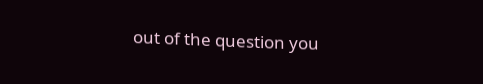out of the question you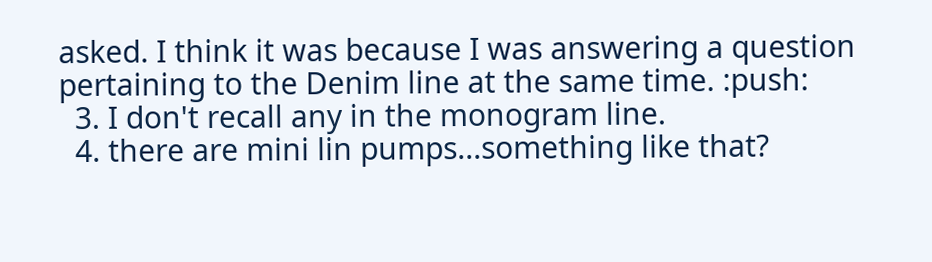asked. I think it was because I was answering a question pertaining to the Denim line at the same time. :push:
  3. I don't recall any in the monogram line.
  4. there are mini lin pumps...something like that?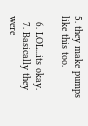5. they make pumps like this too.

  6. LOL...its okay.
  7. Basically they were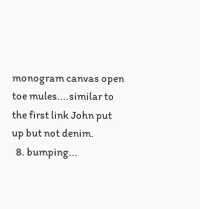monogram canvas open toe mules....similar to the first link John put up but not denim.
  8. bumping...